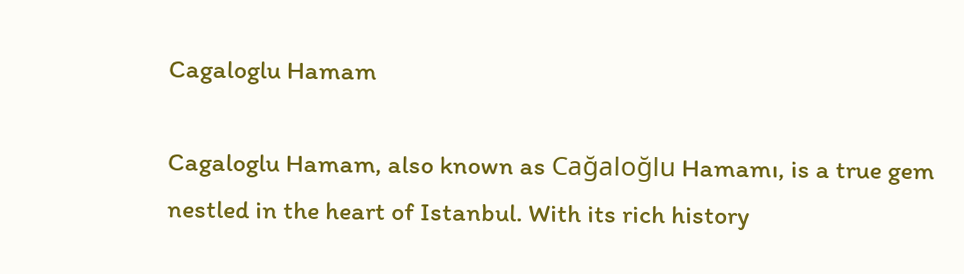Cagaloglu Hamam

Cagaloglu Hamam, also known as Cağaloğlu Hamamı, is a true gem nestled in the heart of Istanbul. With its rich history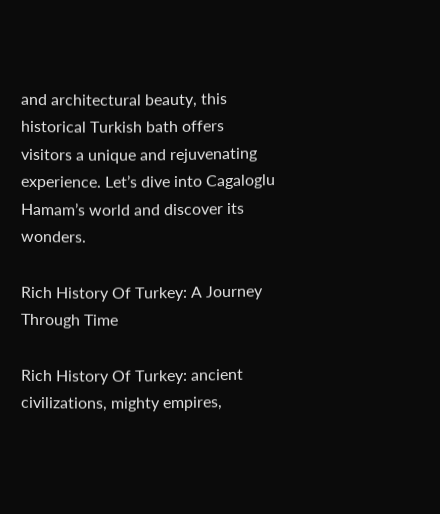and architectural beauty, this historical Turkish bath offers visitors a unique and rejuvenating experience. Let’s dive into Cagaloglu Hamam’s world and discover its wonders.

Rich History Of Turkey: A Journey Through Time

Rich History Of Turkey: ancient civilizations, mighty empires,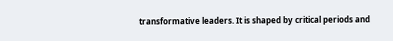transformative leaders. It is shaped by critical periods and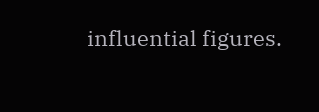influential figures.